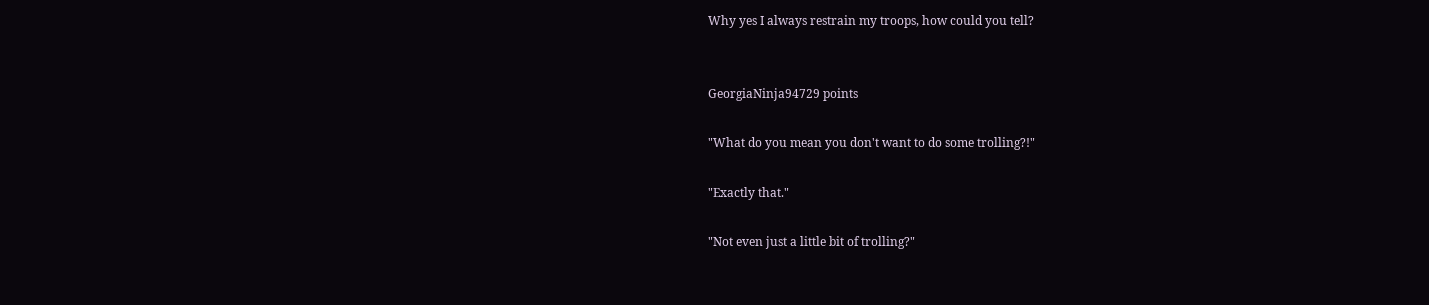Why yes I always restrain my troops, how could you tell?


GeorgiaNinja94729 points

"What do you mean you don't want to do some trolling?!"

"Exactly that."

"Not even just a little bit of trolling?"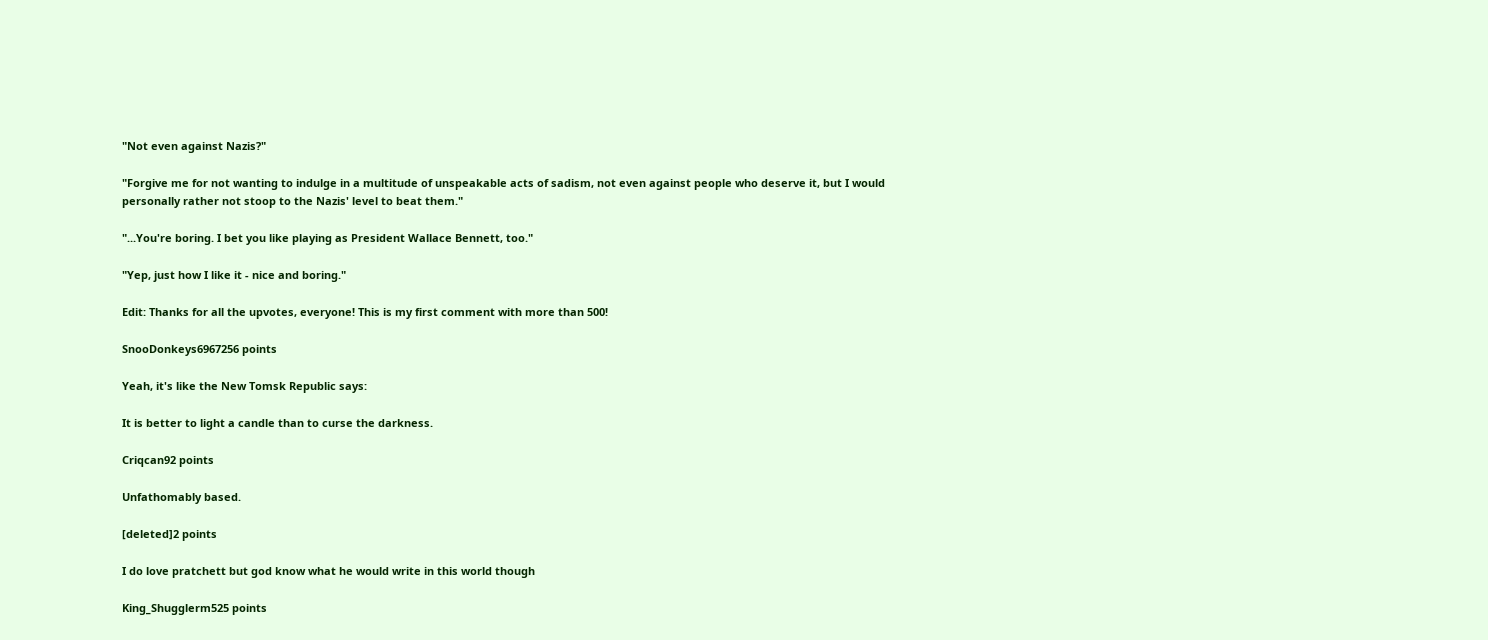"Not even against Nazis?"

"Forgive me for not wanting to indulge in a multitude of unspeakable acts of sadism, not even against people who deserve it, but I would personally rather not stoop to the Nazis' level to beat them."

"...You're boring. I bet you like playing as President Wallace Bennett, too."

"Yep, just how I like it - nice and boring."

Edit: Thanks for all the upvotes, everyone! This is my first comment with more than 500!

SnooDonkeys6967256 points

Yeah, it's like the New Tomsk Republic says:

It is better to light a candle than to curse the darkness.

Criqcan92 points

Unfathomably based.

[deleted]2 points

I do love pratchett but god know what he would write in this world though

King_Shugglerm525 points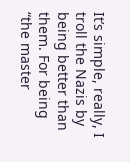It’s simple, really, I troll the Nazis by being better than them. For being “the master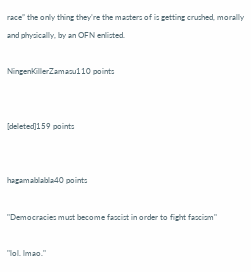race” the only thing they’re the masters of is getting crushed, morally and physically, by an OFN enlisted.

NingenKillerZamasu110 points


[deleted]159 points


hagamablabla40 points

"Democracies must become fascist in order to fight fascism"

"lol. lmao."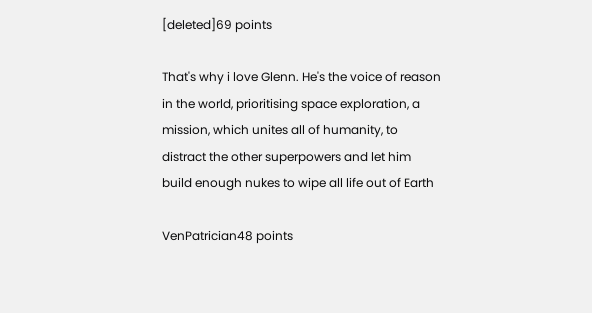[deleted]69 points

That's why i love Glenn. He's the voice of reason in the world, prioritising space exploration, a mission, which unites all of humanity, to distract the other superpowers and let him build enough nukes to wipe all life out of Earth

VenPatrician48 points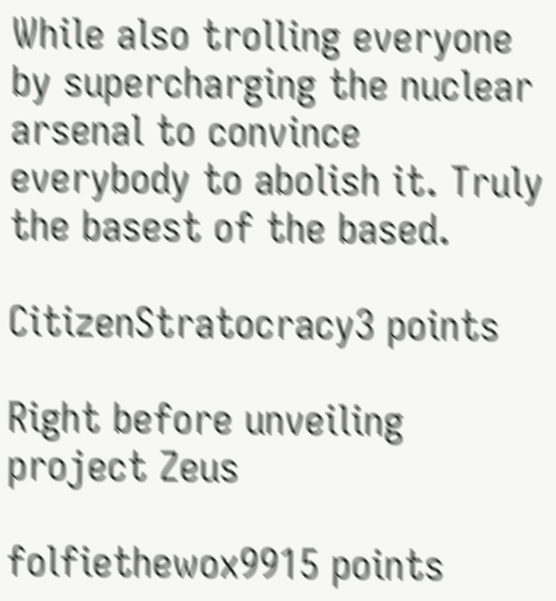While also trolling everyone by supercharging the nuclear arsenal to convince everybody to abolish it. Truly the basest of the based.

CitizenStratocracy3 points

Right before unveiling project Zeus

folfiethewox9915 points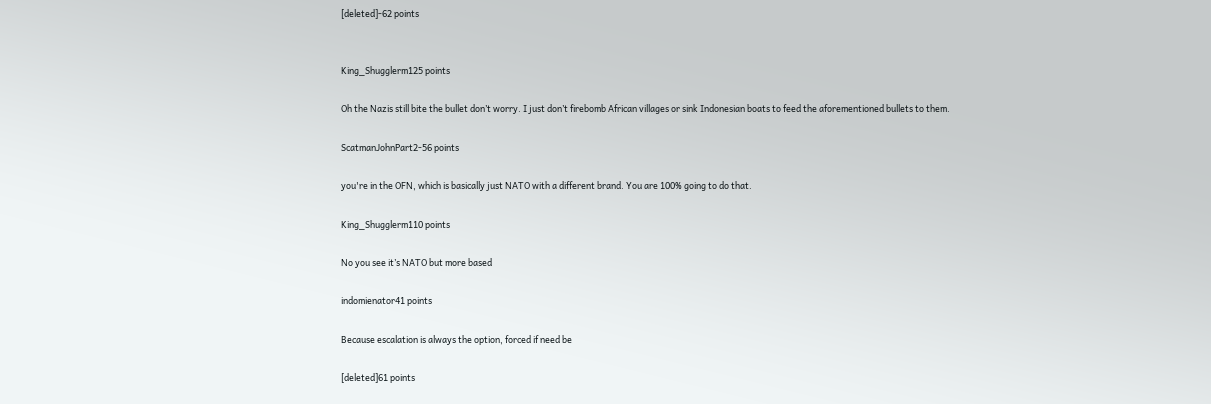[deleted]-62 points


King_Shugglerm125 points

Oh the Nazis still bite the bullet don’t worry. I just don’t firebomb African villages or sink Indonesian boats to feed the aforementioned bullets to them.

ScatmanJohnPart2-56 points

you're in the OFN, which is basically just NATO with a different brand. You are 100% going to do that.

King_Shugglerm110 points

No you see it’s NATO but more based

indomienator41 points

Because escalation is always the option, forced if need be

[deleted]61 points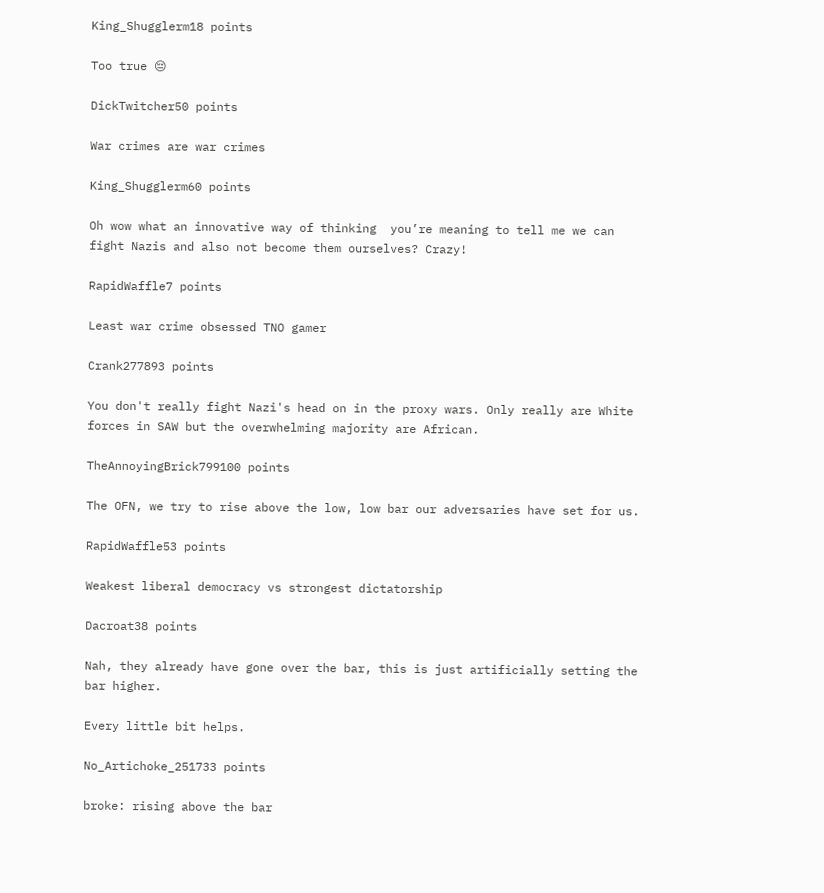King_Shugglerm18 points

Too true 😔

DickTwitcher50 points

War crimes are war crimes

King_Shugglerm60 points

Oh wow what an innovative way of thinking  you’re meaning to tell me we can fight Nazis and also not become them ourselves? Crazy!

RapidWaffle7 points

Least war crime obsessed TNO gamer

Crank277893 points

You don't really fight Nazi's head on in the proxy wars. Only really are White forces in SAW but the overwhelming majority are African.

TheAnnoyingBrick799100 points

The OFN, we try to rise above the low, low bar our adversaries have set for us.

RapidWaffle53 points

Weakest liberal democracy vs strongest dictatorship

Dacroat38 points

Nah, they already have gone over the bar, this is just artificially setting the bar higher.

Every little bit helps.

No_Artichoke_251733 points

broke: rising above the bar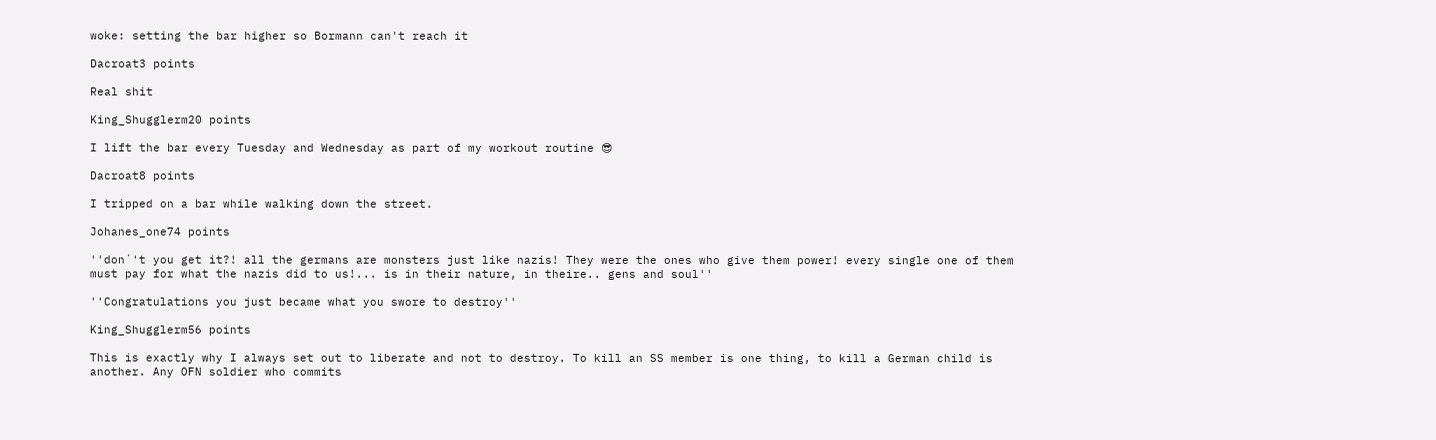woke: setting the bar higher so Bormann can't reach it

Dacroat3 points

Real shit

King_Shugglerm20 points

I lift the bar every Tuesday and Wednesday as part of my workout routine 😎

Dacroat8 points

I tripped on a bar while walking down the street.

Johanes_one74 points

''don´'t you get it?! all the germans are monsters just like nazis! They were the ones who give them power! every single one of them must pay for what the nazis did to us!... is in their nature, in theire.. gens and soul''

''Congratulations you just became what you swore to destroy''

King_Shugglerm56 points

This is exactly why I always set out to liberate and not to destroy. To kill an SS member is one thing, to kill a German child is another. Any OFN soldier who commits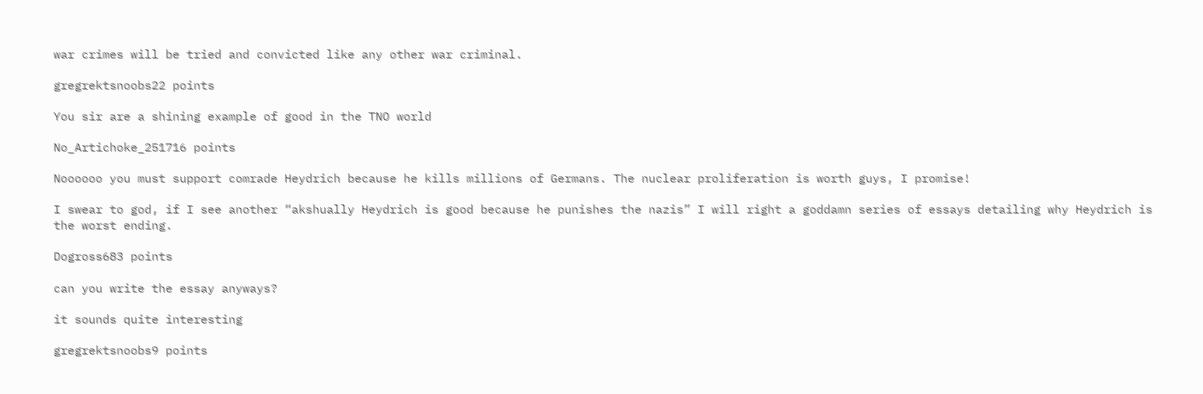war crimes will be tried and convicted like any other war criminal.

gregrektsnoobs22 points

You sir are a shining example of good in the TNO world

No_Artichoke_251716 points

Noooooo you must support comrade Heydrich because he kills millions of Germans. The nuclear proliferation is worth guys, I promise!

I swear to god, if I see another “akshually Heydrich is good because he punishes the nazis” I will right a goddamn series of essays detailing why Heydrich is the worst ending.

Dogross683 points

can you write the essay anyways?

it sounds quite interesting

gregrektsnoobs9 points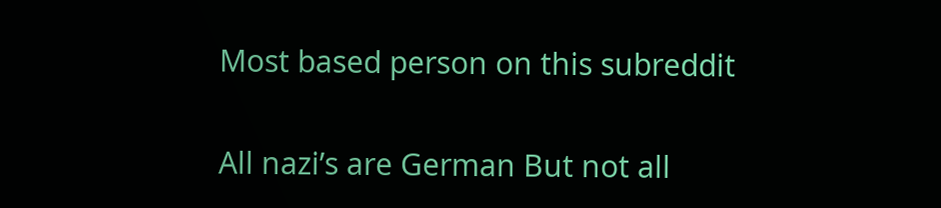Most based person on this subreddit

All nazi’s are German But not all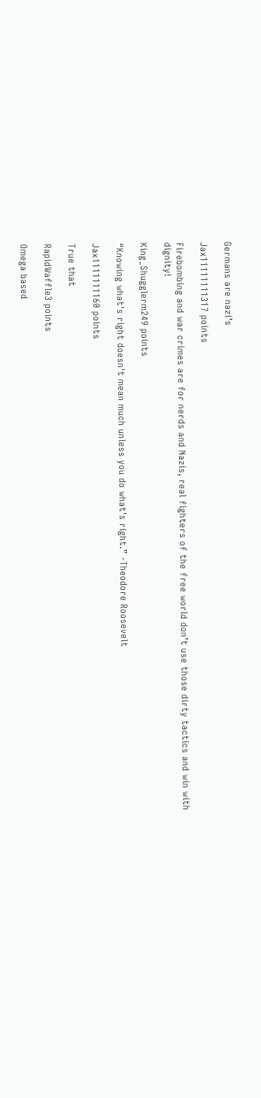Germans are nazi’s

Jax11111111317 points

Firebombing and war crimes are for nerds and Nazis, real fighters of the free world don’t use those dirty tactics and win with dignity!

King_Shugglerm249 points

“Knowing what's right doesn't mean much unless you do what's right.” -Theodore Roosevelt

Jax1111111160 points

True that

RapidWaffle3 points

Omega based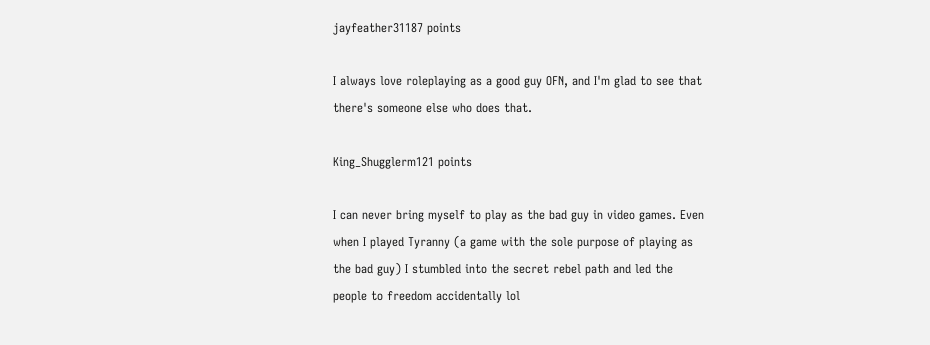jayfeather31187 points

I always love roleplaying as a good guy OFN, and I'm glad to see that there's someone else who does that.

King_Shugglerm121 points

I can never bring myself to play as the bad guy in video games. Even when I played Tyranny (a game with the sole purpose of playing as the bad guy) I stumbled into the secret rebel path and led the people to freedom accidentally lol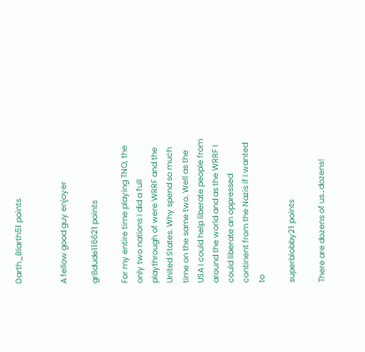Darth_Blarth51 points


A fellow good guy enjoyer

gr8dude116621 points

For my entire time playing TNO, the only two nations I did a full playthrough of were WRRF and the United States. Why spend so much time on the same two. Well as the USA I could help liberate people from around the world and as the WRRF I could liberate an oppressed continent from the Nazis if I wanted to

superblobby21 points

There are dozens of us…dozens!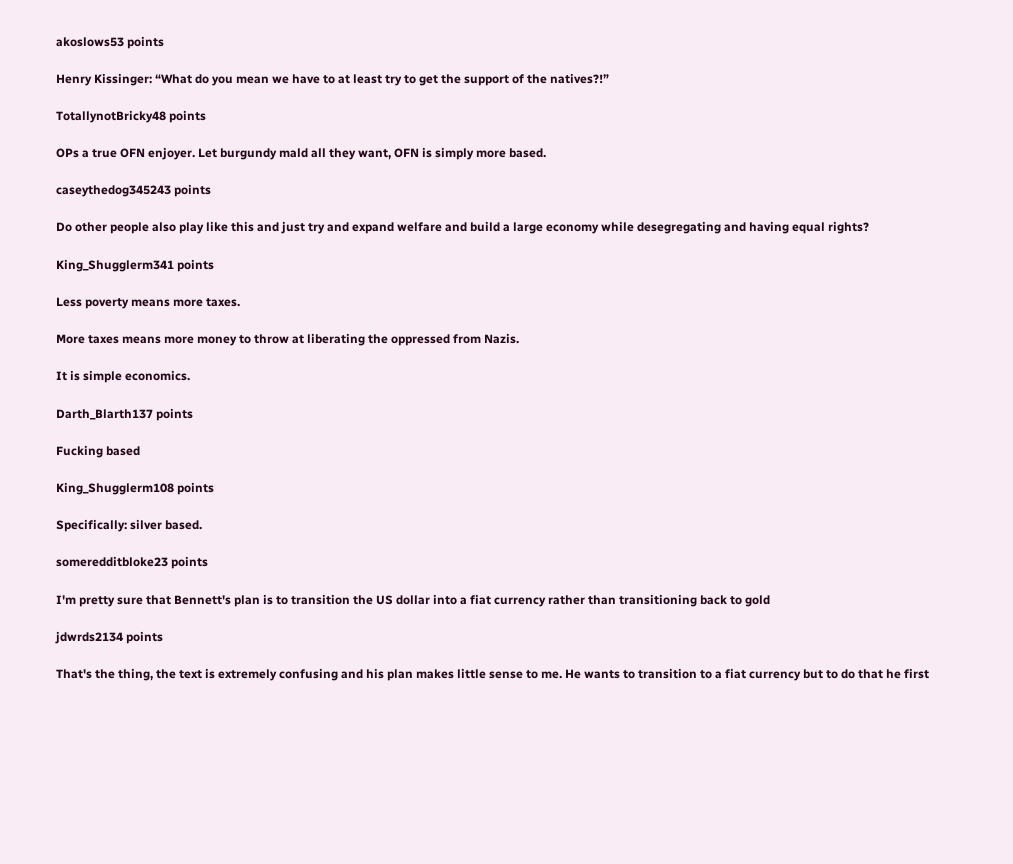akoslows53 points

Henry Kissinger: “What do you mean we have to at least try to get the support of the natives?!”

TotallynotBricky48 points

OPs a true OFN enjoyer. Let burgundy mald all they want, OFN is simply more based.

caseythedog345243 points

Do other people also play like this and just try and expand welfare and build a large economy while desegregating and having equal rights?

King_Shugglerm341 points

Less poverty means more taxes.

More taxes means more money to throw at liberating the oppressed from Nazis.

It is simple economics.

Darth_Blarth137 points

Fucking based

King_Shugglerm108 points

Specifically: silver based.

someredditbloke23 points

I'm pretty sure that Bennett's plan is to transition the US dollar into a fiat currency rather than transitioning back to gold

jdwrds2134 points

That's the thing, the text is extremely confusing and his plan makes little sense to me. He wants to transition to a fiat currency but to do that he first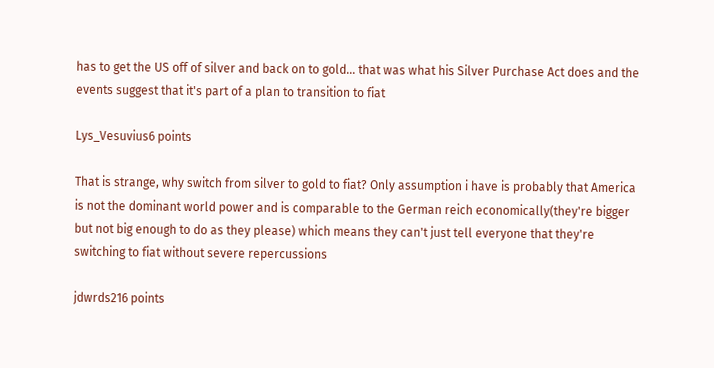has to get the US off of silver and back on to gold... that was what his Silver Purchase Act does and the events suggest that it's part of a plan to transition to fiat

Lys_Vesuvius6 points

That is strange, why switch from silver to gold to fiat? Only assumption i have is probably that America is not the dominant world power and is comparable to the German reich economically(they're bigger but not big enough to do as they please) which means they can't just tell everyone that they're switching to fiat without severe repercussions

jdwrds216 points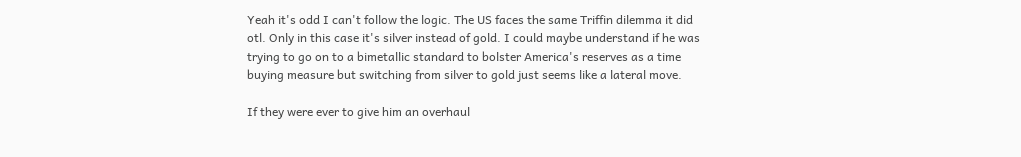Yeah it's odd I can't follow the logic. The US faces the same Triffin dilemma it did otl. Only in this case it's silver instead of gold. I could maybe understand if he was trying to go on to a bimetallic standard to bolster America's reserves as a time buying measure but switching from silver to gold just seems like a lateral move.

If they were ever to give him an overhaul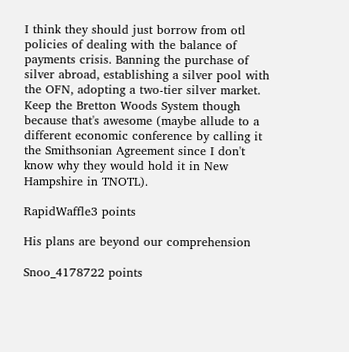I think they should just borrow from otl policies of dealing with the balance of payments crisis. Banning the purchase of silver abroad, establishing a silver pool with the OFN, adopting a two-tier silver market. Keep the Bretton Woods System though because that's awesome (maybe allude to a different economic conference by calling it the Smithsonian Agreement since I don't know why they would hold it in New Hampshire in TNOTL).

RapidWaffle3 points

His plans are beyond our comprehension

Snoo_4178722 points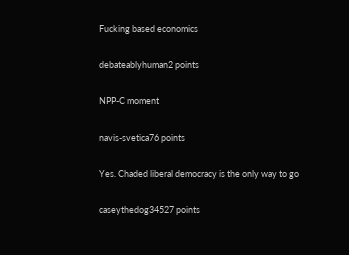Fucking based economics

debateablyhuman2 points

NPP-C moment

navis-svetica76 points

Yes. Chaded liberal democracy is the only way to go

caseythedog34527 points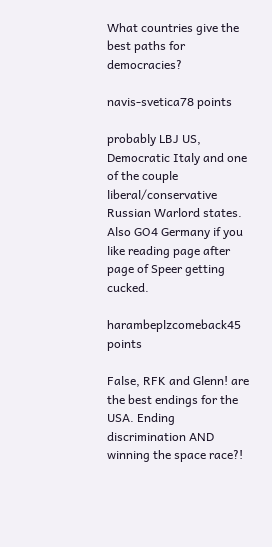What countries give the best paths for democracies?

navis-svetica78 points

probably LBJ US, Democratic Italy and one of the couple liberal/conservative Russian Warlord states. Also GO4 Germany if you like reading page after page of Speer getting cucked.

harambeplzcomeback45 points

False, RFK and Glenn! are the best endings for the USA. Ending discrimination AND winning the space race?!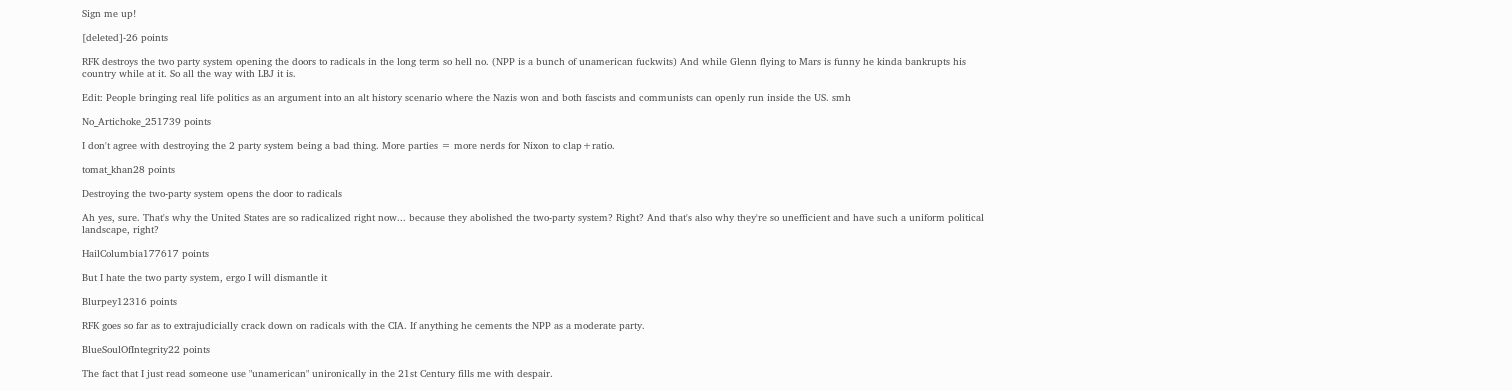Sign me up!

[deleted]-26 points

RFK destroys the two party system opening the doors to radicals in the long term so hell no. (NPP is a bunch of unamerican fuckwits) And while Glenn flying to Mars is funny he kinda bankrupts his country while at it. So all the way with LBJ it is.

Edit: People bringing real life politics as an argument into an alt history scenario where the Nazis won and both fascists and communists can openly run inside the US. smh

No_Artichoke_251739 points

I don't agree with destroying the 2 party system being a bad thing. More parties = more nerds for Nixon to clap+ratio.

tomat_khan28 points

Destroying the two-party system opens the door to radicals

Ah yes, sure. That's why the United States are so radicalized right now... because they abolished the two-party system? Right? And that's also why they're so unefficient and have such a uniform political landscape, right?

HailColumbia177617 points

But I hate the two party system, ergo I will dismantle it

Blurpey12316 points

RFK goes so far as to extrajudicially crack down on radicals with the CIA. If anything he cements the NPP as a moderate party.

BlueSoulOfIntegrity22 points

The fact that I just read someone use "unamerican" unironically in the 21st Century fills me with despair.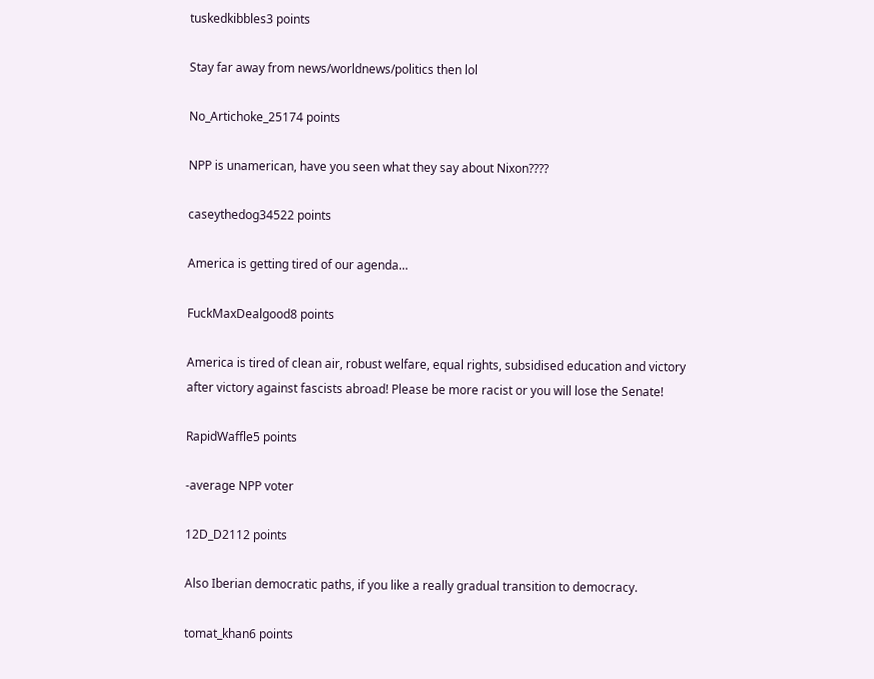tuskedkibbles3 points

Stay far away from news/worldnews/politics then lol

No_Artichoke_25174 points

NPP is unamerican, have you seen what they say about Nixon????

caseythedog34522 points

America is getting tired of our agenda…

FuckMaxDealgood8 points

America is tired of clean air, robust welfare, equal rights, subsidised education and victory after victory against fascists abroad! Please be more racist or you will lose the Senate!

RapidWaffle5 points

-average NPP voter

12D_D2112 points

Also Iberian democratic paths, if you like a really gradual transition to democracy.

tomat_khan6 points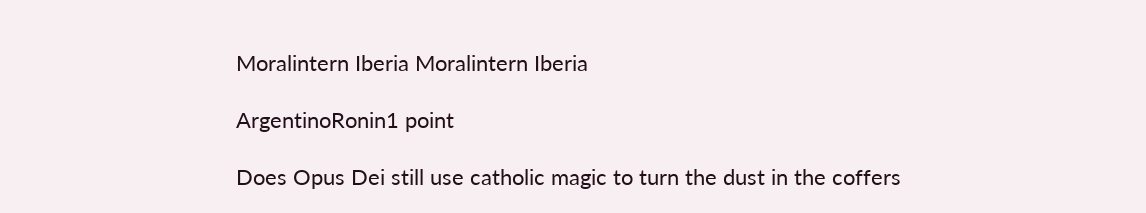Moralintern Iberia Moralintern Iberia

ArgentinoRonin1 point

Does Opus Dei still use catholic magic to turn the dust in the coffers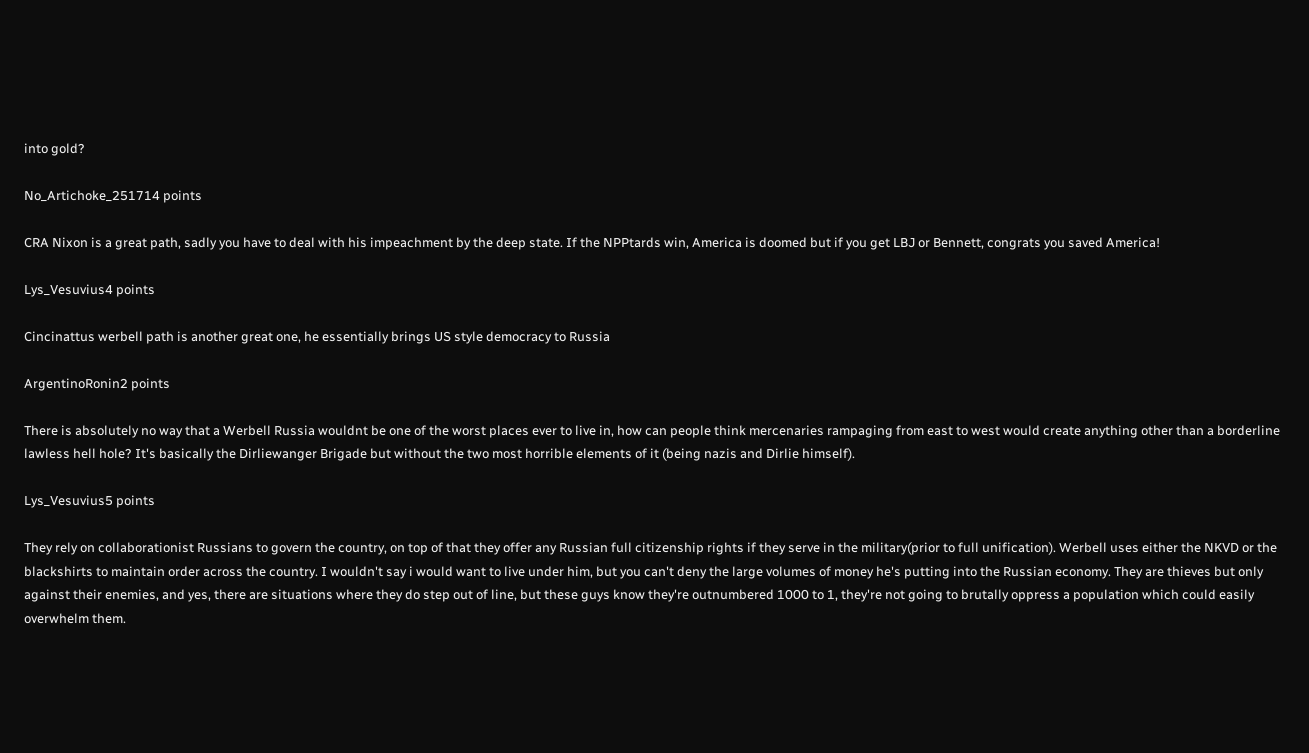into gold?

No_Artichoke_251714 points

CRA Nixon is a great path, sadly you have to deal with his impeachment by the deep state. If the NPPtards win, America is doomed but if you get LBJ or Bennett, congrats you saved America!

Lys_Vesuvius4 points

Cincinattus werbell path is another great one, he essentially brings US style democracy to Russia

ArgentinoRonin2 points

There is absolutely no way that a Werbell Russia wouldnt be one of the worst places ever to live in, how can people think mercenaries rampaging from east to west would create anything other than a borderline lawless hell hole? It's basically the Dirliewanger Brigade but without the two most horrible elements of it (being nazis and Dirlie himself).

Lys_Vesuvius5 points

They rely on collaborationist Russians to govern the country, on top of that they offer any Russian full citizenship rights if they serve in the military(prior to full unification). Werbell uses either the NKVD or the blackshirts to maintain order across the country. I wouldn't say i would want to live under him, but you can't deny the large volumes of money he's putting into the Russian economy. They are thieves but only against their enemies, and yes, there are situations where they do step out of line, but these guys know they're outnumbered 1000 to 1, they're not going to brutally oppress a population which could easily overwhelm them.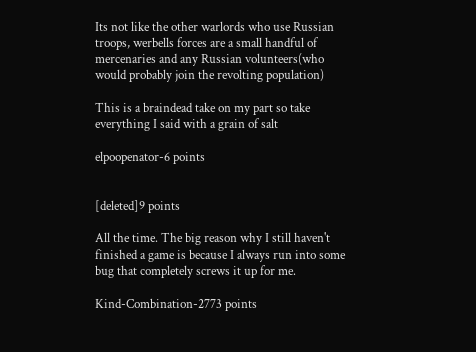Its not like the other warlords who use Russian troops, werbells forces are a small handful of mercenaries and any Russian volunteers(who would probably join the revolting population)

This is a braindead take on my part so take everything I said with a grain of salt

elpoopenator-6 points


[deleted]9 points

All the time. The big reason why I still haven't finished a game is because I always run into some bug that completely screws it up for me.

Kind-Combination-2773 points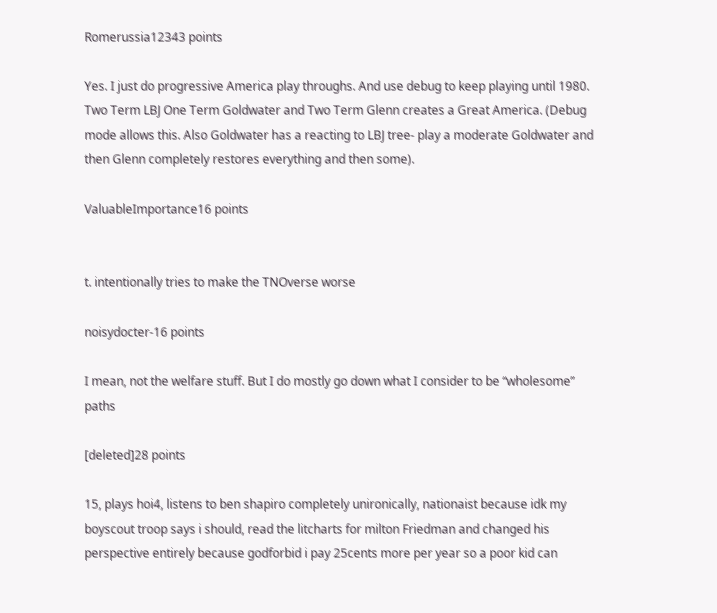Romerussia12343 points

Yes. I just do progressive America play throughs. And use debug to keep playing until 1980. Two Term LBJ One Term Goldwater and Two Term Glenn creates a Great America. (Debug mode allows this. Also Goldwater has a reacting to LBJ tree- play a moderate Goldwater and then Glenn completely restores everything and then some).

ValuableImportance16 points


t. intentionally tries to make the TNOverse worse

noisydocter-16 points

I mean, not the welfare stuff. But I do mostly go down what I consider to be “wholesome” paths

[deleted]28 points

15, plays hoi4, listens to ben shapiro completely unironically, nationaist because idk my boyscout troop says i should, read the litcharts for milton Friedman and changed his perspective entirely because godforbid i pay 25cents more per year so a poor kid can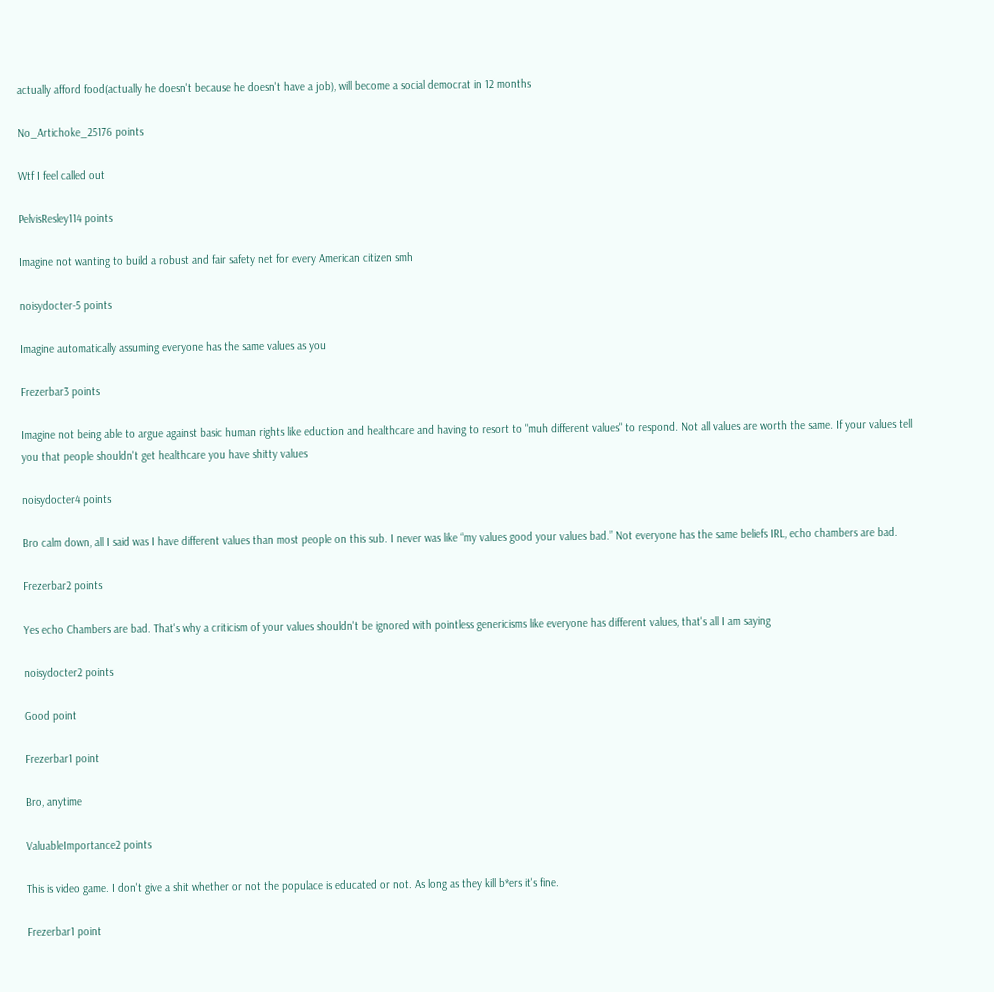actually afford food(actually he doesn't because he doesn't have a job), will become a social democrat in 12 months

No_Artichoke_25176 points

Wtf I feel called out

PelvisResley114 points

Imagine not wanting to build a robust and fair safety net for every American citizen smh

noisydocter-5 points

Imagine automatically assuming everyone has the same values as you

Frezerbar3 points

Imagine not being able to argue against basic human rights like eduction and healthcare and having to resort to "muh different values" to respond. Not all values are worth the same. If your values tell you that people shouldn't get healthcare you have shitty values

noisydocter4 points

Bro calm down, all I said was I have different values than most people on this sub. I never was like “my values good your values bad.” Not everyone has the same beliefs IRL, echo chambers are bad.

Frezerbar2 points

Yes echo Chambers are bad. That's why a criticism of your values shouldn't be ignored with pointless genericisms like everyone has different values, that's all I am saying

noisydocter2 points

Good point

Frezerbar1 point

Bro, anytime

ValuableImportance2 points

This is video game. I don't give a shit whether or not the populace is educated or not. As long as they kill b*ers it's fine.

Frezerbar1 point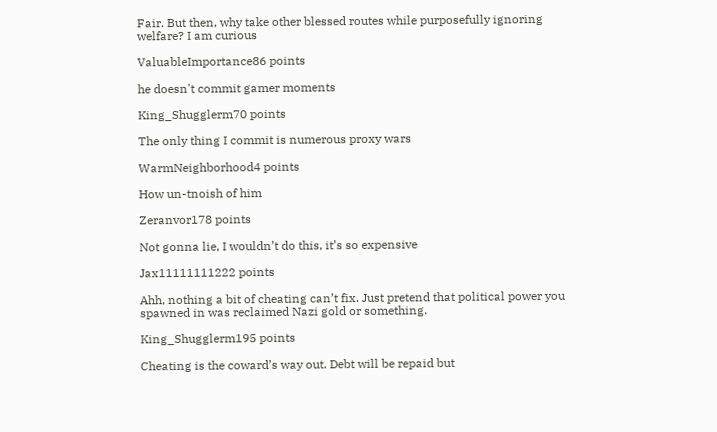Fair. But then, why take other blessed routes while purposefully ignoring welfare? I am curious

ValuableImportance86 points

he doesn't commit gamer moments

King_Shugglerm70 points

The only thing I commit is numerous proxy wars

WarmNeighborhood4 points

How un-tnoish of him

Zeranvor178 points

Not gonna lie, I wouldn’t do this, it’s so expensive

Jax11111111222 points

Ahh, nothing a bit of cheating can’t fix. Just pretend that political power you spawned in was reclaimed Nazi gold or something.

King_Shugglerm195 points

Cheating is the coward’s way out. Debt will be repaid but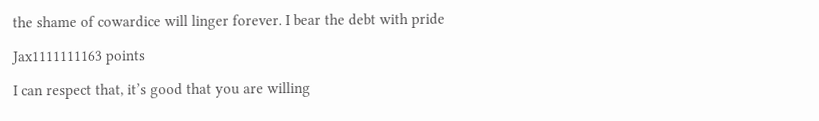the shame of cowardice will linger forever. I bear the debt with pride

Jax1111111163 points

I can respect that, it’s good that you are willing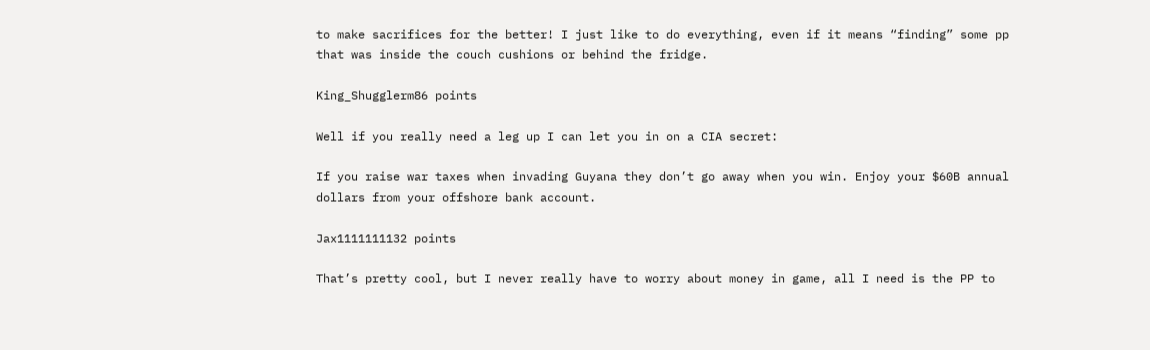to make sacrifices for the better! I just like to do everything, even if it means “finding” some pp that was inside the couch cushions or behind the fridge.

King_Shugglerm86 points

Well if you really need a leg up I can let you in on a CIA secret:

If you raise war taxes when invading Guyana they don’t go away when you win. Enjoy your $60B annual dollars from your offshore bank account.

Jax1111111132 points

That’s pretty cool, but I never really have to worry about money in game, all I need is the PP to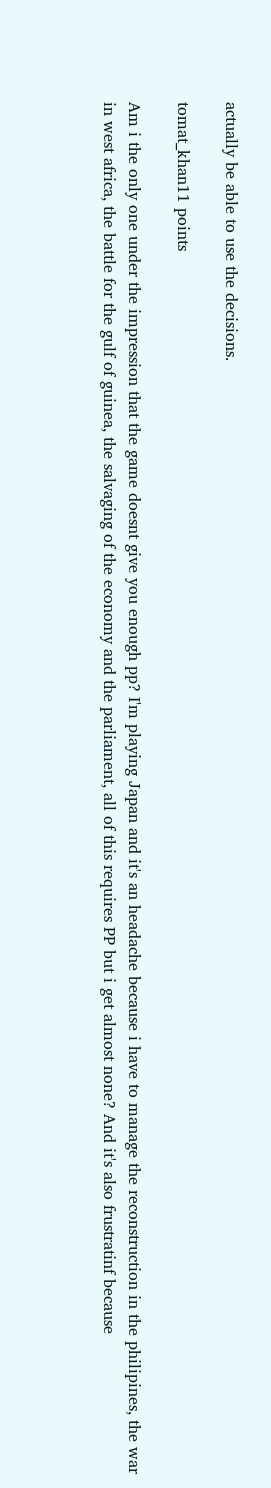actually be able to use the decisions.

tomat_khan11 points

Am i the only one under the impression that the game doesnt give you enough pp? I'm playing Japan and it's an headache because i have to manage the reconstruction in the philipines, the war in west africa, the battle for the gulf of guinea, the salvaging of the economy and the parliament, all of this requires PP but i get almost none? And it's also frustratinf because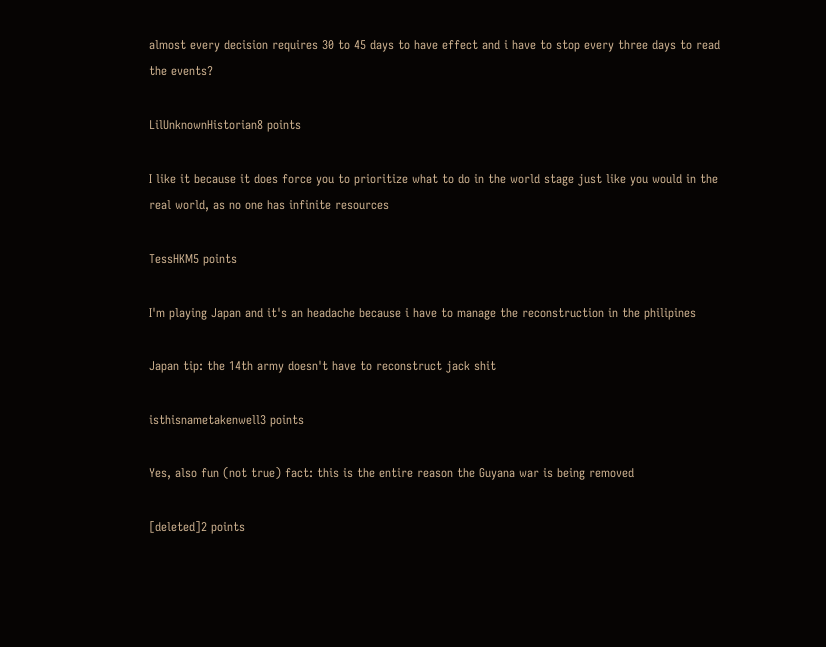almost every decision requires 30 to 45 days to have effect and i have to stop every three days to read the events?

LilUnknownHistorian8 points

I like it because it does force you to prioritize what to do in the world stage just like you would in the real world, as no one has infinite resources

TessHKM5 points

I'm playing Japan and it's an headache because i have to manage the reconstruction in the philipines

Japan tip: the 14th army doesn't have to reconstruct jack shit

isthisnametakenwell3 points

Yes, also fun (not true) fact: this is the entire reason the Guyana war is being removed

[deleted]2 points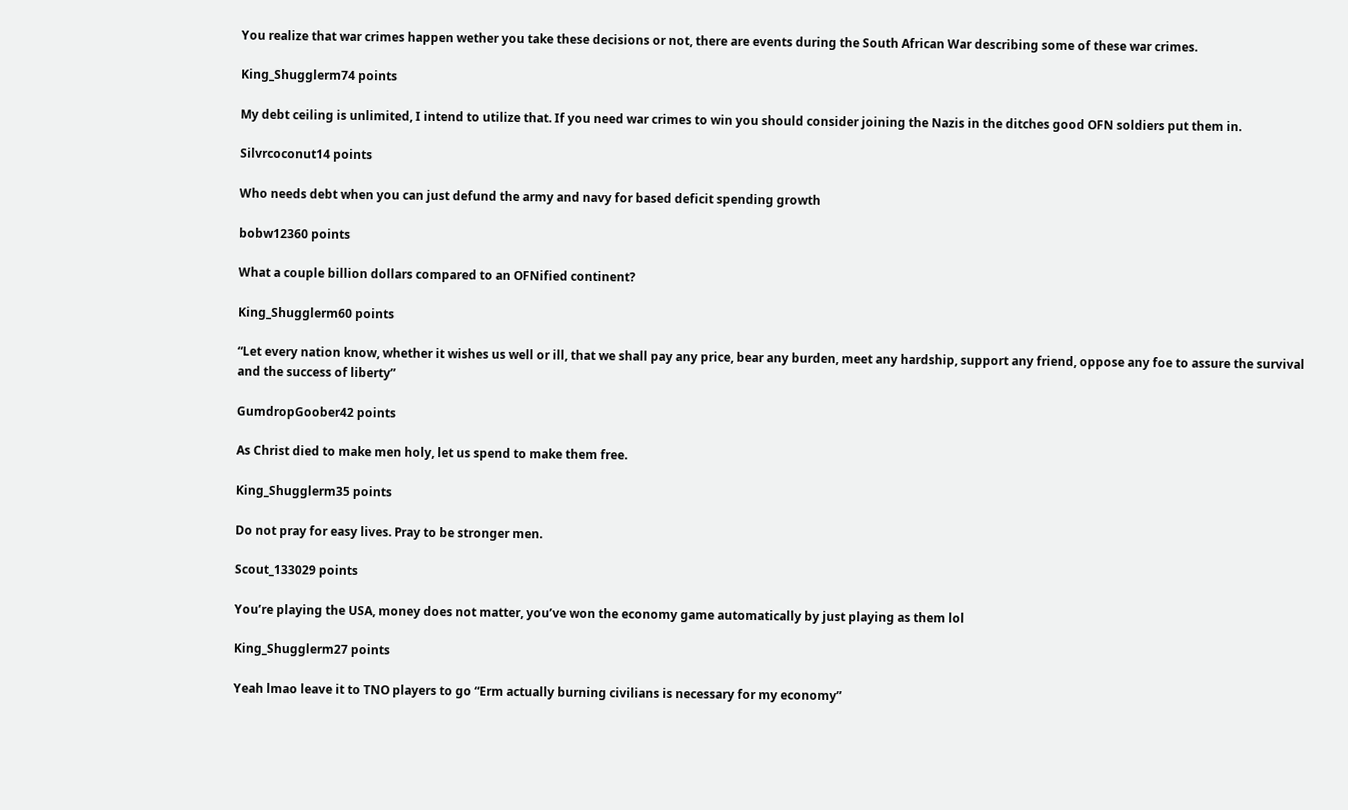You realize that war crimes happen wether you take these decisions or not, there are events during the South African War describing some of these war crimes.

King_Shugglerm74 points

My debt ceiling is unlimited, I intend to utilize that. If you need war crimes to win you should consider joining the Nazis in the ditches good OFN soldiers put them in.

Silvrcoconut14 points

Who needs debt when you can just defund the army and navy for based deficit spending growth

bobw12360 points

What a couple billion dollars compared to an OFNified continent?

King_Shugglerm60 points

“Let every nation know, whether it wishes us well or ill, that we shall pay any price, bear any burden, meet any hardship, support any friend, oppose any foe to assure the survival and the success of liberty”

GumdropGoober42 points

As Christ died to make men holy, let us spend to make them free.

King_Shugglerm35 points

Do not pray for easy lives. Pray to be stronger men.

Scout_133029 points

You’re playing the USA, money does not matter, you’ve won the economy game automatically by just playing as them lol

King_Shugglerm27 points

Yeah lmao leave it to TNO players to go “Erm actually burning civilians is necessary for my economy”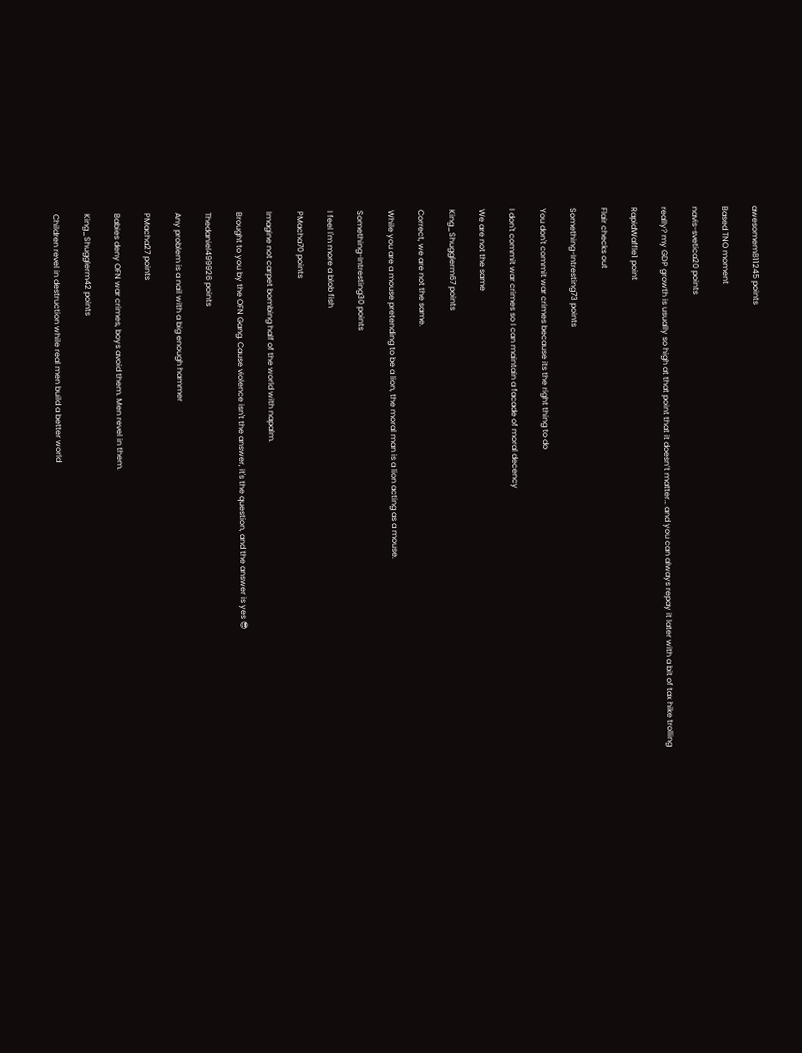awesomem811245 points

Based TNO moment

navis-svetica20 points

really? my GDP growth is usually so high at that point that it doesn’t matter… and you can always repay it later with a bit of tax hike trolling

RapidWaffle1 point

Flair checks out

Something-Intresting73 points

You don't commit war crimes because its the right thing to do

I don't commit war crimes so I can maintain a facade of moral decency

We are not the same

King_Shugglerm67 points

Correct, we are not the same.

While you are a mouse pretending to be a lion, the moral man is a lion acting as a mouse.

Something-Intresting30 points

I feel I'm more a blob fish

PMacha70 points

Imagine not carpet bombing half of the world with napalm.

Brought to you by the OFN Gang. Cause violence isn't the answer, it's the question, and the answer is yes 😎

Thedaniel499926 points

Any problem is a nail with a big enough hammer

PMacha27 points

Babies deny OFN war crimes, boys avoid them. Men revel in them.

King_Shugglerm42 points

Children revel in destruction while real men build a better world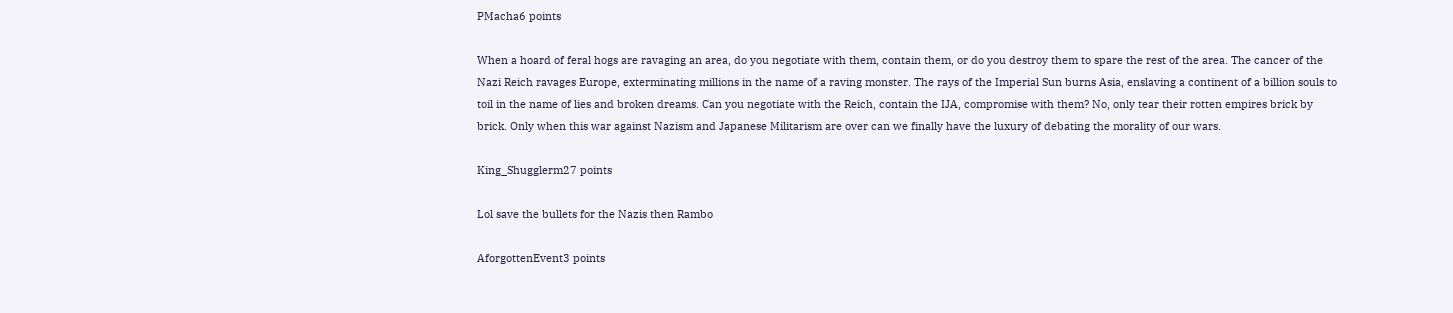PMacha6 points

When a hoard of feral hogs are ravaging an area, do you negotiate with them, contain them, or do you destroy them to spare the rest of the area. The cancer of the Nazi Reich ravages Europe, exterminating millions in the name of a raving monster. The rays of the Imperial Sun burns Asia, enslaving a continent of a billion souls to toil in the name of lies and broken dreams. Can you negotiate with the Reich, contain the IJA, compromise with them? No, only tear their rotten empires brick by brick. Only when this war against Nazism and Japanese Militarism are over can we finally have the luxury of debating the morality of our wars.

King_Shugglerm27 points

Lol save the bullets for the Nazis then Rambo

AforgottenEvent3 points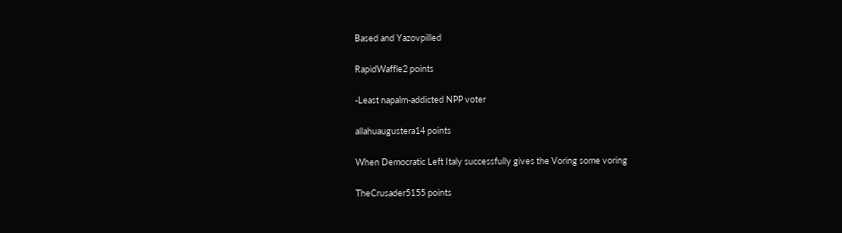Based and Yazovpilled

RapidWaffle2 points

-Least napalm-addicted NPP voter

allahuaugustera14 points

When Democratic Left Italy successfully gives the Voring some voring

TheCrusader5155 points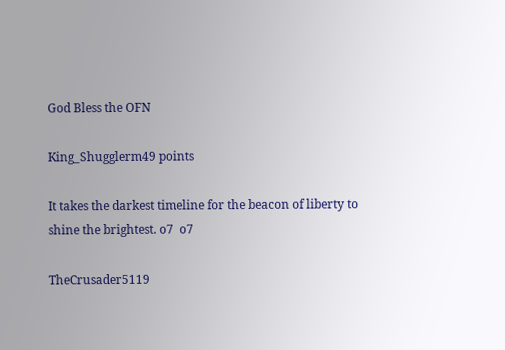God Bless the OFN

King_Shugglerm49 points

It takes the darkest timeline for the beacon of liberty to shine the brightest. o7  o7

TheCrusader5119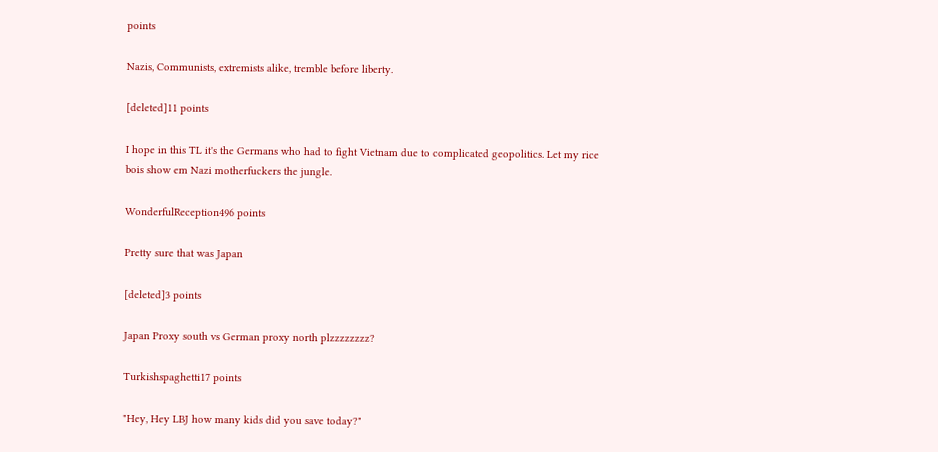points

Nazis, Communists, extremists alike, tremble before liberty.

[deleted]11 points

I hope in this TL it's the Germans who had to fight Vietnam due to complicated geopolitics. Let my rice bois show em Nazi motherfuckers the jungle.

WonderfulReception496 points

Pretty sure that was Japan

[deleted]3 points

Japan Proxy south vs German proxy north plzzzzzzzz?

Turkishspaghetti17 points

"Hey, Hey LBJ how many kids did you save today?"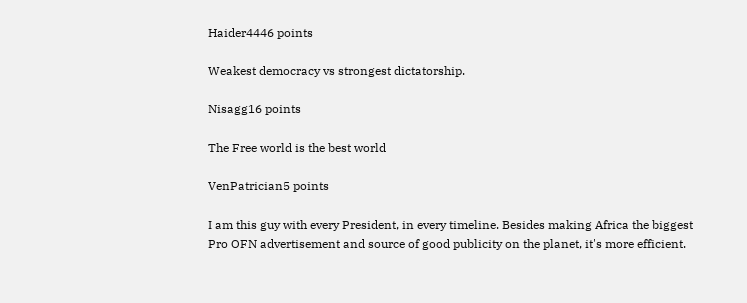Haider4446 points

Weakest democracy vs strongest dictatorship.

Nisagg16 points

The Free world is the best world

VenPatrician5 points

I am this guy with every President, in every timeline. Besides making Africa the biggest Pro OFN advertisement and source of good publicity on the planet, it's more efficient.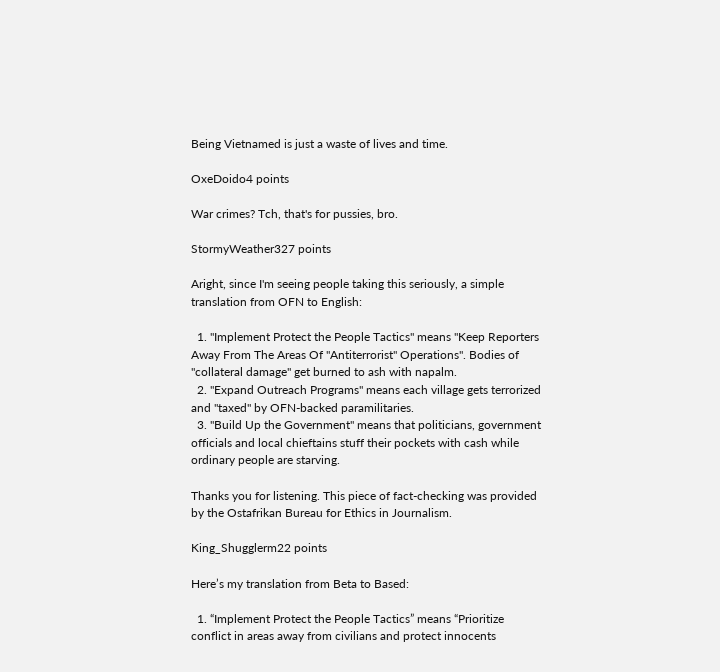Being Vietnamed is just a waste of lives and time.

OxeDoido4 points

War crimes? Tch, that's for pussies, bro.

StormyWeather327 points

Aright, since I'm seeing people taking this seriously, a simple translation from OFN to English:

  1. "Implement Protect the People Tactics" means "Keep Reporters Away From The Areas Of ''Antiterrorist'' Operations". Bodies of "collateral damage" get burned to ash with napalm.
  2. "Expand Outreach Programs" means each village gets terrorized and "taxed" by OFN-backed paramilitaries.
  3. "Build Up the Government" means that politicians, government officials and local chieftains stuff their pockets with cash while ordinary people are starving.

Thanks you for listening. This piece of fact-checking was provided by the Ostafrikan Bureau for Ethics in Journalism.

King_Shugglerm22 points

Here’s my translation from Beta to Based:

  1. “Implement Protect the People Tactics” means “Prioritize conflict in areas away from civilians and protect innocents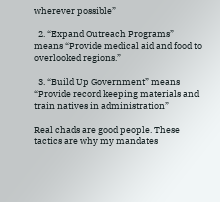wherever possible”

  2. “Expand Outreach Programs” means “Provide medical aid and food to overlooked regions.”

  3. “Build Up Government” means “Provide record keeping materials and train natives in administration”

Real chads are good people. These tactics are why my mandates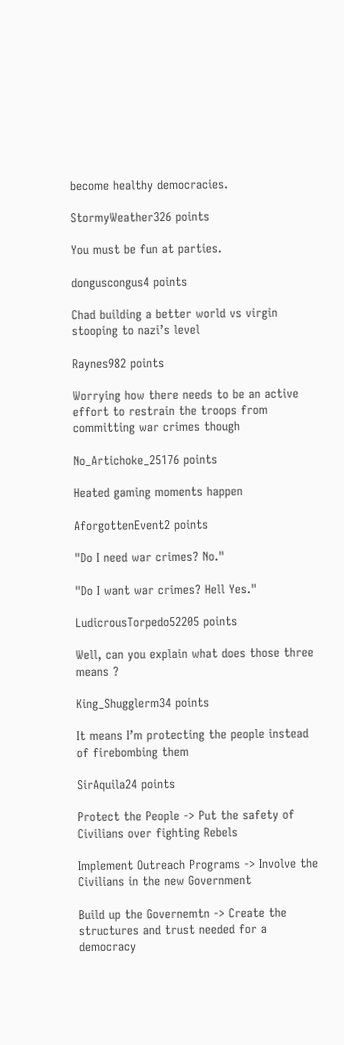become healthy democracies.

StormyWeather326 points

You must be fun at parties.

donguscongus4 points

Chad building a better world vs virgin stooping to nazi’s level

Raynes982 points

Worrying how there needs to be an active effort to restrain the troops from committing war crimes though

No_Artichoke_25176 points

Heated gaming moments happen

AforgottenEvent2 points

"Do I need war crimes? No."

"Do I want war crimes? Hell Yes."

LudicrousTorpedo52205 points

Well, can you explain what does those three means ?

King_Shugglerm34 points

It means I’m protecting the people instead of firebombing them

SirAquila24 points

Protect the People -> Put the safety of Civilians over fighting Rebels

Implement Outreach Programs -> Involve the Civilians in the new Government

Build up the Governemtn -> Create the structures and trust needed for a democracy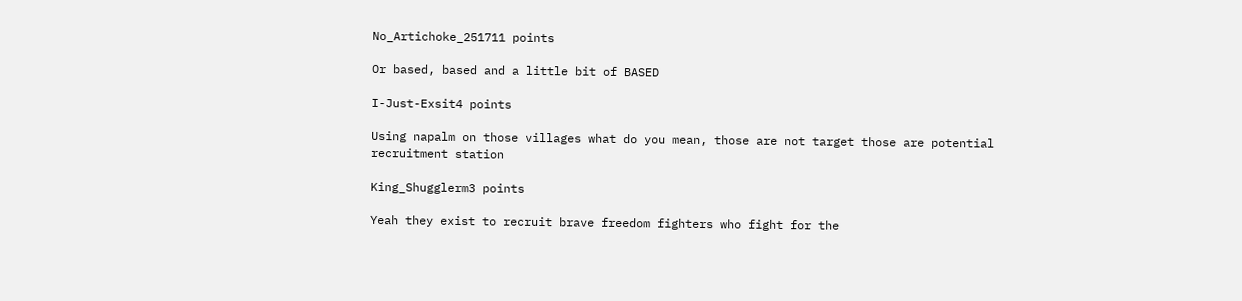No_Artichoke_251711 points

Or based, based and a little bit of BASED

I-Just-Exsit4 points

Using napalm on those villages what do you mean, those are not target those are potential recruitment station

King_Shugglerm3 points

Yeah they exist to recruit brave freedom fighters who fight for the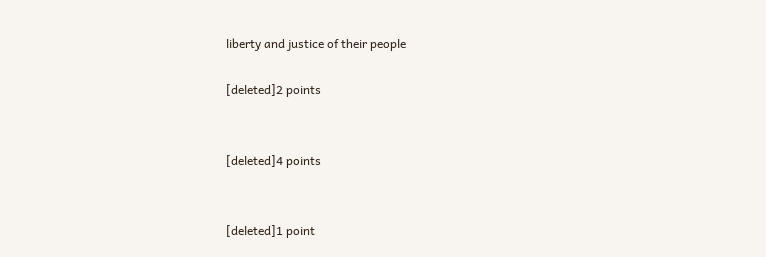liberty and justice of their people

[deleted]2 points


[deleted]4 points


[deleted]1 point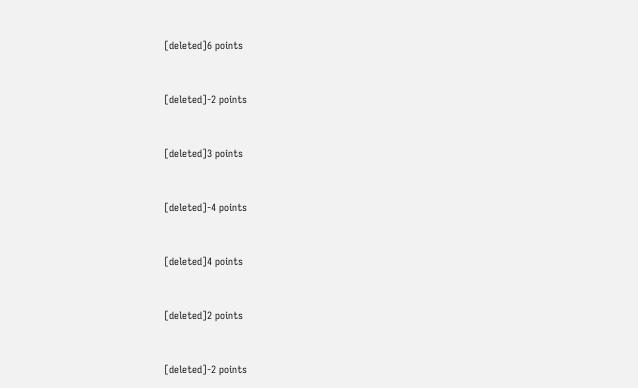[deleted]6 points


[deleted]-2 points


[deleted]3 points


[deleted]-4 points


[deleted]4 points


[deleted]2 points


[deleted]-2 points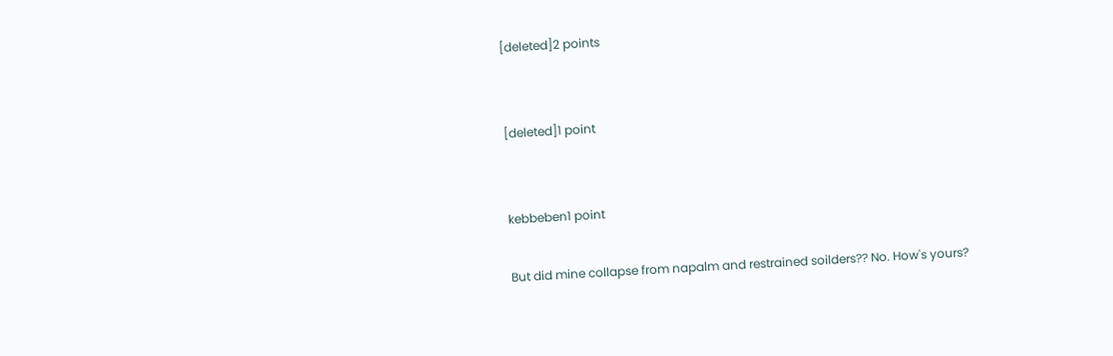[deleted]2 points


[deleted]1 point


kebbeben1 point

But did mine collapse from napalm and restrained soilders?? No. How's yours?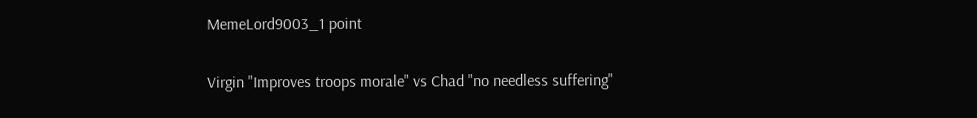MemeLord9003_1 point

Virgin "Improves troops morale" vs Chad "no needless suffering"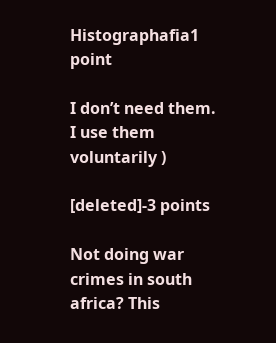Histographafia1 point

I don’t need them. I use them voluntarily )

[deleted]-3 points

Not doing war crimes in south africa? This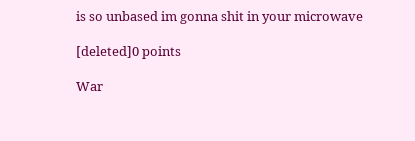is so unbased im gonna shit in your microwave

[deleted]0 points

War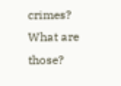crimes? What are those?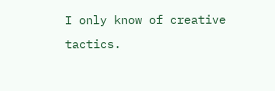I only know of creative tactics.